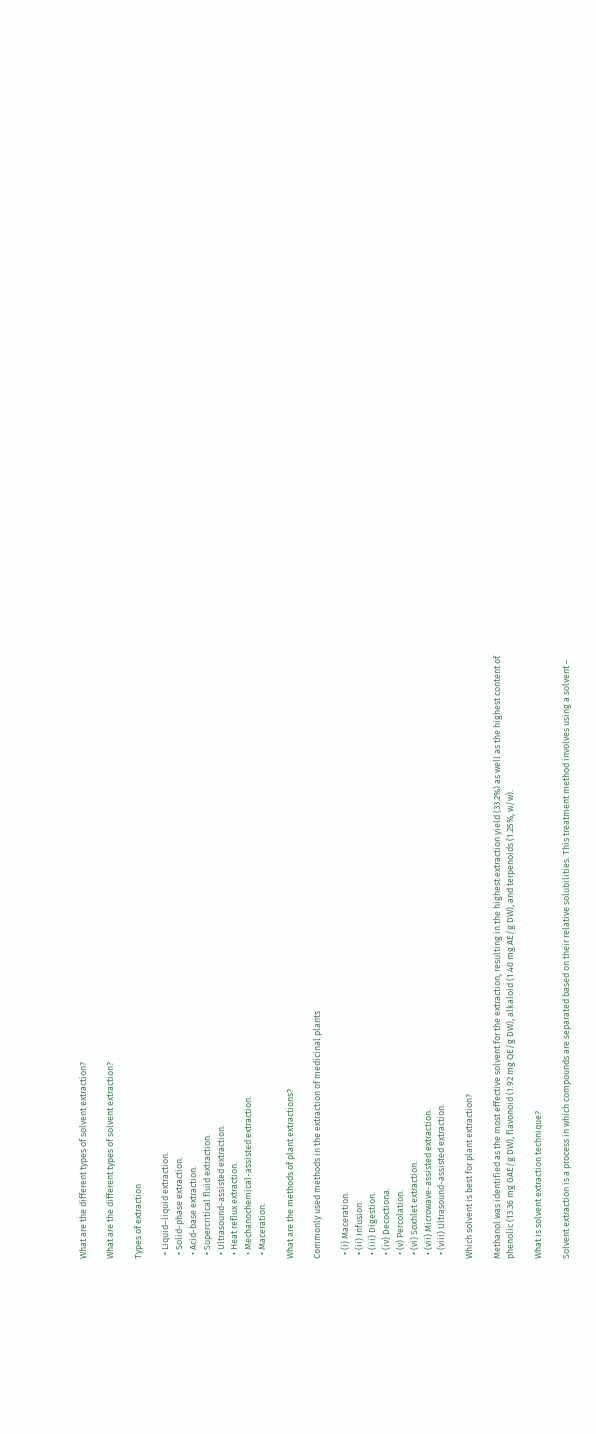What are the different types of solvent extraction?

What are the different types of solvent extraction?

Types of extraction

  • Liquid–liquid extraction.
  • Solid-phase extraction.
  • Acid-base extraction.
  • Supercritical fluid extraction.
  • Ultrasound-assisted extraction.
  • Heat reflux extraction.
  • Mechanochemical-assisted extraction.
  • Maceration.

What are the methods of plant extractions?

Commonly used methods in the extraction of medicinal plants

  • (i) Maceration.
  • (ii) Infusion.
  • (iii) Digestion.
  • (iv) Decoctiona.
  • (v) Percolation.
  • (vi) Soxhlet extraction.
  • (vii) Microwave-assisted extraction.
  • (viii) Ultrasound-assisted extraction.

Which solvent is best for plant extraction?

Methanol was identified as the most effective solvent for the extraction, resulting in the highest extraction yield (33.2%) as well as the highest content of phenolic (13.36 mg GAE/g DW), flavonoid (1.92 mg QE/g DW), alkaloid (1.40 mg AE/g DW), and terpenoids (1.25%, w/w).

What is solvent extraction technique?

Solvent extraction is a process in which compounds are separated based on their relative solubilities. This treatment method involves using a solvent –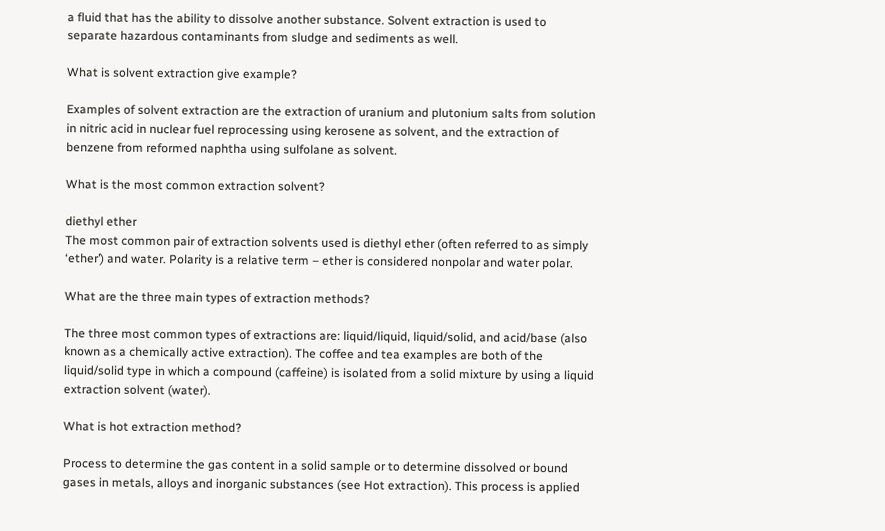a fluid that has the ability to dissolve another substance. Solvent extraction is used to separate hazardous contaminants from sludge and sediments as well.

What is solvent extraction give example?

Examples of solvent extraction are the extraction of uranium and plutonium salts from solution in nitric acid in nuclear fuel reprocessing using kerosene as solvent, and the extraction of benzene from reformed naphtha using sulfolane as solvent.

What is the most common extraction solvent?

diethyl ether
The most common pair of extraction solvents used is diethyl ether (often referred to as simply ‘ether’) and water. Polarity is a relative term – ether is considered nonpolar and water polar.

What are the three main types of extraction methods?

The three most common types of extractions are: liquid/liquid, liquid/solid, and acid/base (also known as a chemically active extraction). The coffee and tea examples are both of the liquid/solid type in which a compound (caffeine) is isolated from a solid mixture by using a liquid extraction solvent (water).

What is hot extraction method?

Process to determine the gas content in a solid sample or to determine dissolved or bound gases in metals, alloys and inorganic substances (see Hot extraction). This process is applied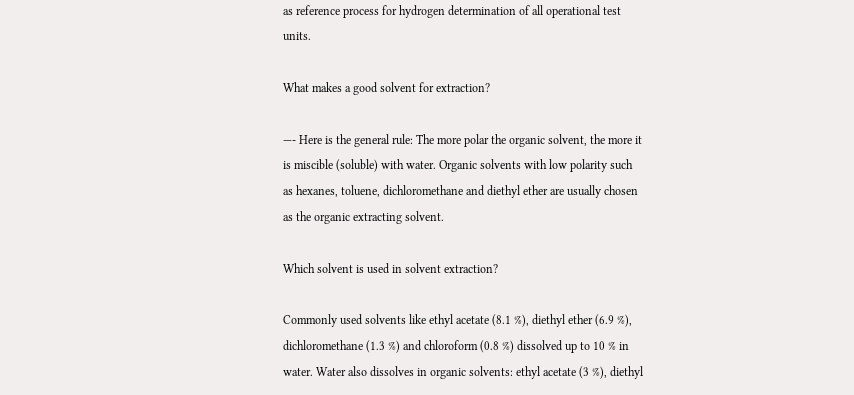as reference process for hydrogen determination of all operational test units.

What makes a good solvent for extraction?

—- Here is the general rule: The more polar the organic solvent, the more it is miscible (soluble) with water. Organic solvents with low polarity such as hexanes, toluene, dichloromethane and diethyl ether are usually chosen as the organic extracting solvent.

Which solvent is used in solvent extraction?

Commonly used solvents like ethyl acetate (8.1 %), diethyl ether (6.9 %), dichloromethane (1.3 %) and chloroform (0.8 %) dissolved up to 10 % in water. Water also dissolves in organic solvents: ethyl acetate (3 %), diethyl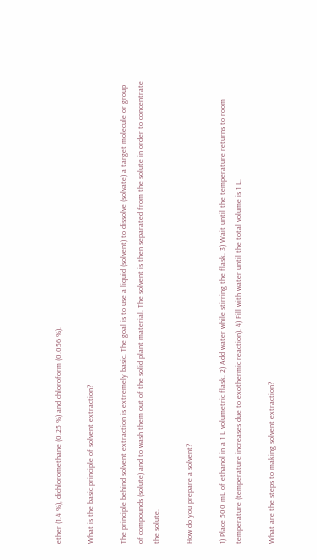ether (1.4 %), dichloromethane (0.25 %) and chloroform (0.056 %).

What is the basic principle of solvent extraction?

The principle behind solvent extraction is extremely basic. The goal is to use a liquid (solvent) to dissolve (solvate) a target molecule or group of compounds (solute) and to wash them out of the solid plant material. The solvent is then separated from the solute in order to concentrate the solute.

How do you prepare a solvent?

1) Place 500 mL of ethanol in a 1 L volumetric flask. 2) Add water while stirring the flask. 3) Wait until the temperature returns to room temperature (temperature increases due to exothermic reaction). 4) Fill with water until the total volume is 1 L.

What are the steps to making solvent extraction?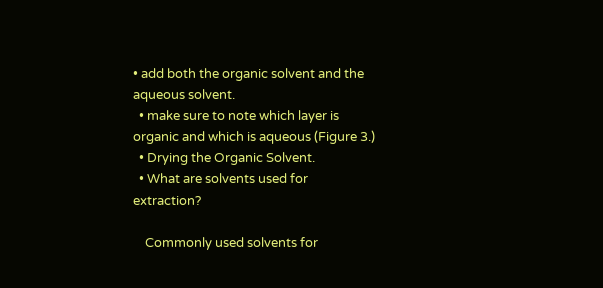• add both the organic solvent and the aqueous solvent.
  • make sure to note which layer is organic and which is aqueous (Figure 3.)
  • Drying the Organic Solvent.
  • What are solvents used for extraction?

    Commonly used solvents for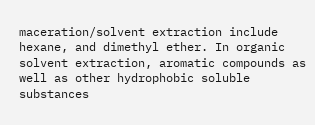maceration/solvent extraction include hexane, and dimethyl ether. In organic solvent extraction, aromatic compounds as well as other hydrophobic soluble substances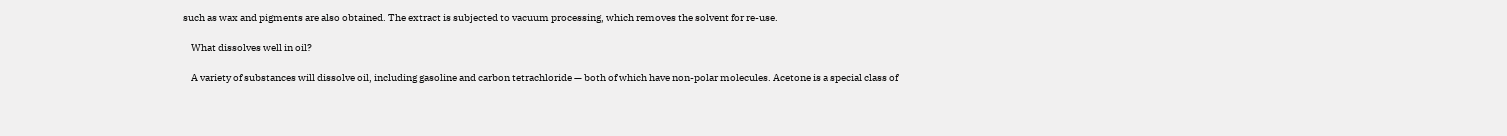such as wax and pigments are also obtained. The extract is subjected to vacuum processing, which removes the solvent for re-use.

    What dissolves well in oil?

    A variety of substances will dissolve oil, including gasoline and carbon tetrachloride — both of which have non-polar molecules. Acetone is a special class of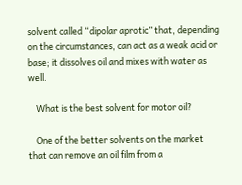solvent called “dipolar aprotic” that, depending on the circumstances, can act as a weak acid or base; it dissolves oil and mixes with water as well.

    What is the best solvent for motor oil?

    One of the better solvents on the market that can remove an oil film from a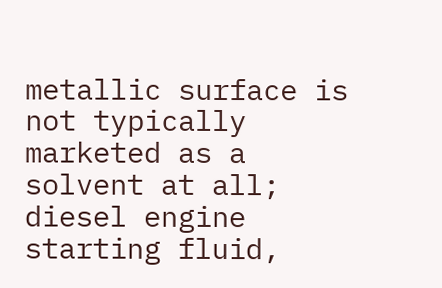metallic surface is not typically marketed as a solvent at all; diesel engine starting fluid,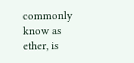commonly know as ether, is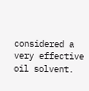considered a very effective oil solvent.